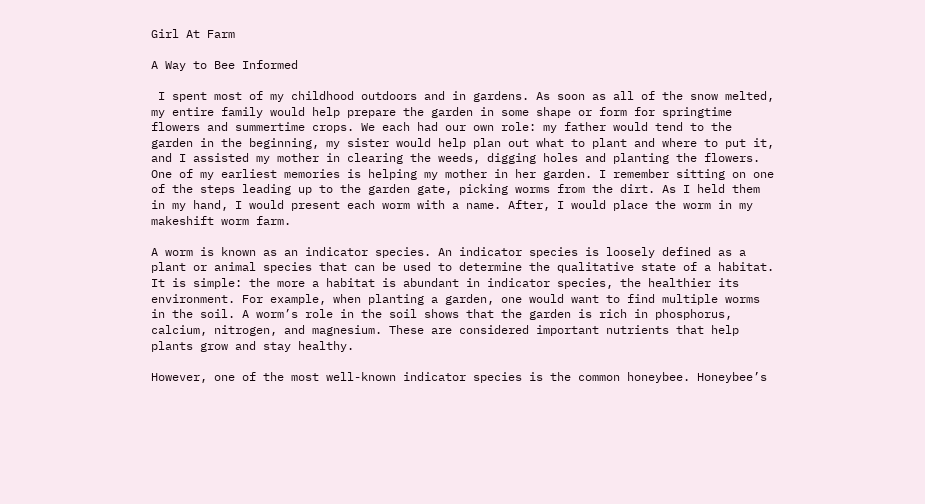Girl At Farm

A Way to Bee Informed

 I spent most of my childhood outdoors and in gardens. As soon as all of the snow melted, my entire family would help prepare the garden in some shape or form for springtime flowers and summertime crops. We each had our own role: my father would tend to the garden in the beginning, my sister would help plan out what to plant and where to put it, and I assisted my mother in clearing the weeds, digging holes and planting the flowers. One of my earliest memories is helping my mother in her garden. I remember sitting on one of the steps leading up to the garden gate, picking worms from the dirt. As I held them in my hand, I would present each worm with a name. After, I would place the worm in my makeshift worm farm.

A worm is known as an indicator species. An indicator species is loosely defined as a plant or animal species that can be used to determine the qualitative state of a habitat.  It is simple: the more a habitat is abundant in indicator species, the healthier its environment. For example, when planting a garden, one would want to find multiple worms in the soil. A worm’s role in the soil shows that the garden is rich in phosphorus, calcium, nitrogen, and magnesium. These are considered important nutrients that help plants grow and stay healthy.

However, one of the most well-known indicator species is the common honeybee. Honeybee’s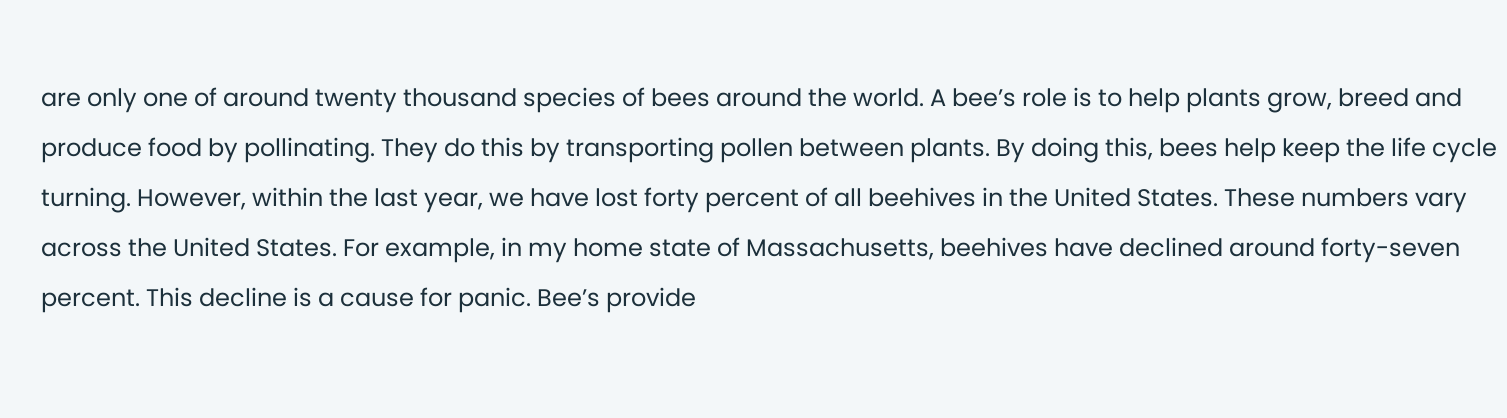are only one of around twenty thousand species of bees around the world. A bee’s role is to help plants grow, breed and produce food by pollinating. They do this by transporting pollen between plants. By doing this, bees help keep the life cycle turning. However, within the last year, we have lost forty percent of all beehives in the United States. These numbers vary across the United States. For example, in my home state of Massachusetts, beehives have declined around forty-seven percent. This decline is a cause for panic. Bee’s provide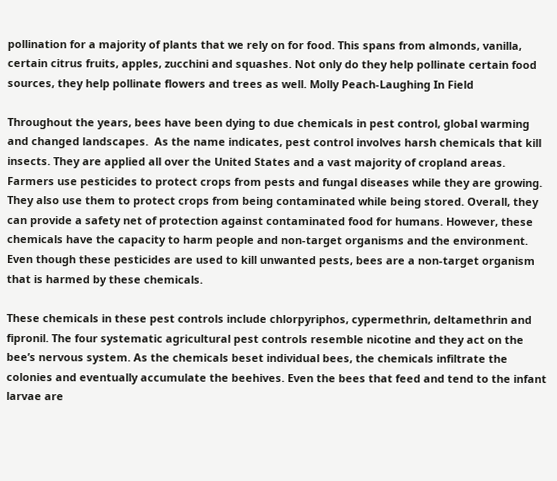pollination for a majority of plants that we rely on for food. This spans from almonds, vanilla, certain citrus fruits, apples, zucchini and squashes. Not only do they help pollinate certain food sources, they help pollinate flowers and trees as well. Molly Peach-Laughing In Field

Throughout the years, bees have been dying to due chemicals in pest control, global warming and changed landscapes.  As the name indicates, pest control involves harsh chemicals that kill insects. They are applied all over the United States and a vast majority of cropland areas. Farmers use pesticides to protect crops from pests and fungal diseases while they are growing. They also use them to protect crops from being contaminated while being stored. Overall, they can provide a safety net of protection against contaminated food for humans. However, these chemicals have the capacity to harm people and non-target organisms and the environment. Even though these pesticides are used to kill unwanted pests, bees are a non-target organism that is harmed by these chemicals.

These chemicals in these pest controls include chlorpyriphos, cypermethrin, deltamethrin and fipronil. The four systematic agricultural pest controls resemble nicotine and they act on the bee’s nervous system. As the chemicals beset individual bees, the chemicals infiltrate the colonies and eventually accumulate the beehives. Even the bees that feed and tend to the infant larvae are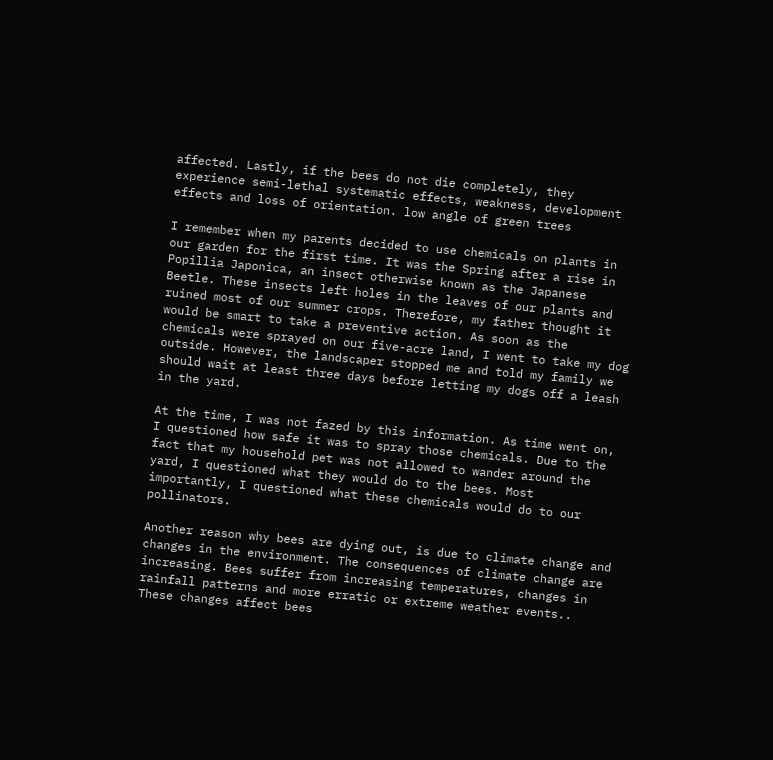affected. Lastly, if the bees do not die completely, they experience semi-lethal systematic effects, weakness, development effects and loss of orientation. low angle of green trees

I remember when my parents decided to use chemicals on plants in our garden for the first time. It was the Spring after a rise in Popillia Japonica, an insect otherwise known as the Japanese Beetle. These insects left holes in the leaves of our plants and ruined most of our summer crops. Therefore, my father thought it would be smart to take a preventive action. As soon as the chemicals were sprayed on our five-acre land, I went to take my dog outside. However, the landscaper stopped me and told my family we should wait at least three days before letting my dogs off a leash in the yard.

At the time, I was not fazed by this information. As time went on, I questioned how safe it was to spray those chemicals. Due to the fact that my household pet was not allowed to wander around the yard, I questioned what they would do to the bees. Most importantly, I questioned what these chemicals would do to our pollinators.

Another reason why bees are dying out, is due to climate change and changes in the environment. The consequences of climate change are increasing. Bees suffer from increasing temperatures, changes in rainfall patterns and more erratic or extreme weather events.. These changes affect bees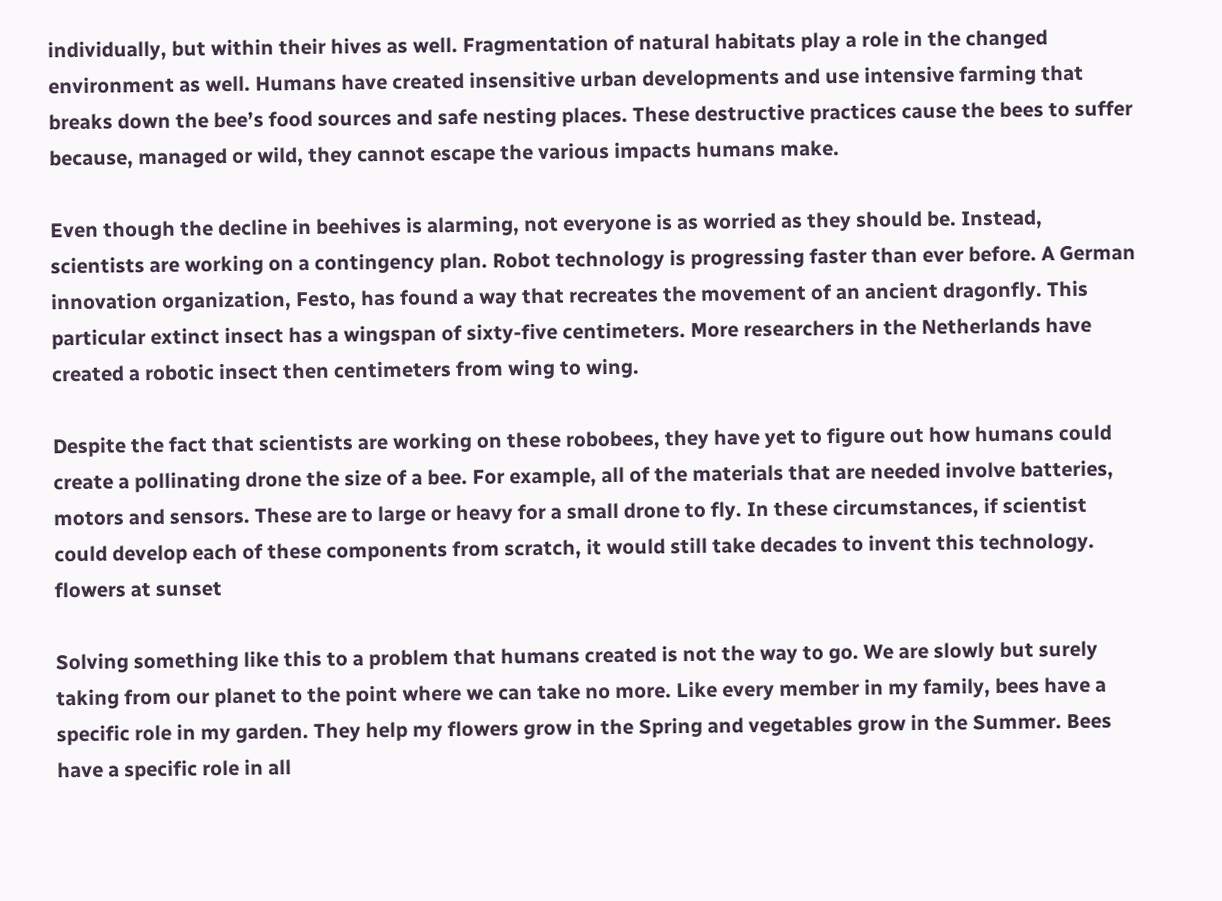individually, but within their hives as well. Fragmentation of natural habitats play a role in the changed environment as well. Humans have created insensitive urban developments and use intensive farming that breaks down the bee’s food sources and safe nesting places. These destructive practices cause the bees to suffer because, managed or wild, they cannot escape the various impacts humans make.

Even though the decline in beehives is alarming, not everyone is as worried as they should be. Instead, scientists are working on a contingency plan. Robot technology is progressing faster than ever before. A German innovation organization, Festo, has found a way that recreates the movement of an ancient dragonfly. This particular extinct insect has a wingspan of sixty-five centimeters. More researchers in the Netherlands have created a robotic insect then centimeters from wing to wing.

Despite the fact that scientists are working on these robobees, they have yet to figure out how humans could create a pollinating drone the size of a bee. For example, all of the materials that are needed involve batteries, motors and sensors. These are to large or heavy for a small drone to fly. In these circumstances, if scientist could develop each of these components from scratch, it would still take decades to invent this technology. flowers at sunset

Solving something like this to a problem that humans created is not the way to go. We are slowly but surely taking from our planet to the point where we can take no more. Like every member in my family, bees have a specific role in my garden. They help my flowers grow in the Spring and vegetables grow in the Summer. Bees have a specific role in all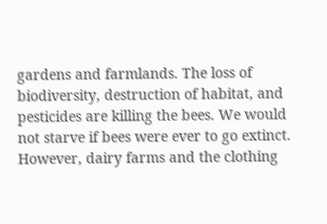gardens and farmlands. The loss of biodiversity, destruction of habitat, and pesticides are killing the bees. We would not starve if bees were ever to go extinct. However, dairy farms and the clothing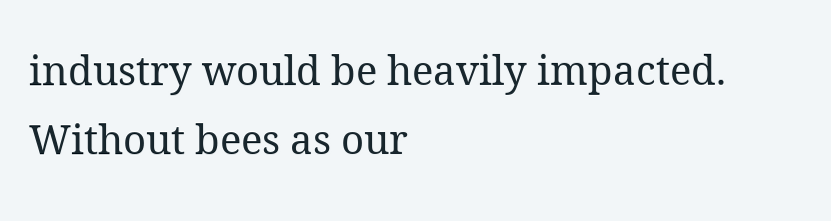industry would be heavily impacted. Without bees as our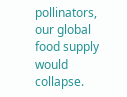pollinators, our global food supply would collapse.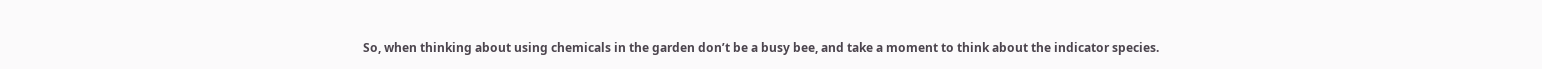So, when thinking about using chemicals in the garden don’t be a busy bee, and take a moment to think about the indicator species.